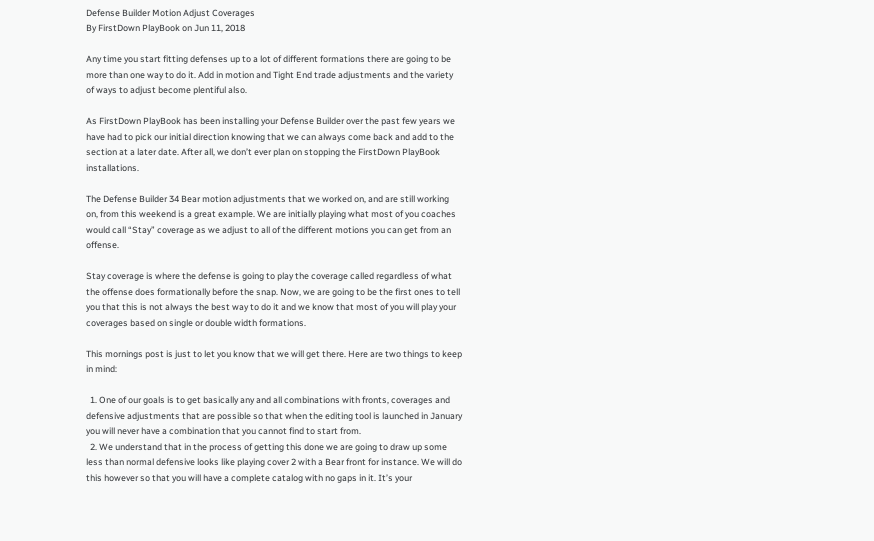Defense Builder Motion Adjust Coverages
By FirstDown PlayBook on Jun 11, 2018

Any time you start fitting defenses up to a lot of different formations there are going to be more than one way to do it. Add in motion and Tight End trade adjustments and the variety of ways to adjust become plentiful also.

As FirstDown PlayBook has been installing your Defense Builder over the past few years we have had to pick our initial direction knowing that we can always come back and add to the section at a later date. After all, we don’t ever plan on stopping the FirstDown PlayBook installations.

The Defense Builder 34 Bear motion adjustments that we worked on, and are still working on, from this weekend is a great example. We are initially playing what most of you coaches would call “Stay” coverage as we adjust to all of the different motions you can get from an offense.

Stay coverage is where the defense is going to play the coverage called regardless of what the offense does formationally before the snap. Now, we are going to be the first ones to tell you that this is not always the best way to do it and we know that most of you will play your coverages based on single or double width formations.

This mornings post is just to let you know that we will get there. Here are two things to keep in mind:

  1. One of our goals is to get basically any and all combinations with fronts, coverages and defensive adjustments that are possible so that when the editing tool is launched in January you will never have a combination that you cannot find to start from.
  2. We understand that in the process of getting this done we are going to draw up some less than normal defensive looks like playing cover 2 with a Bear front for instance. We will do this however so that you will have a complete catalog with no gaps in it. It’s your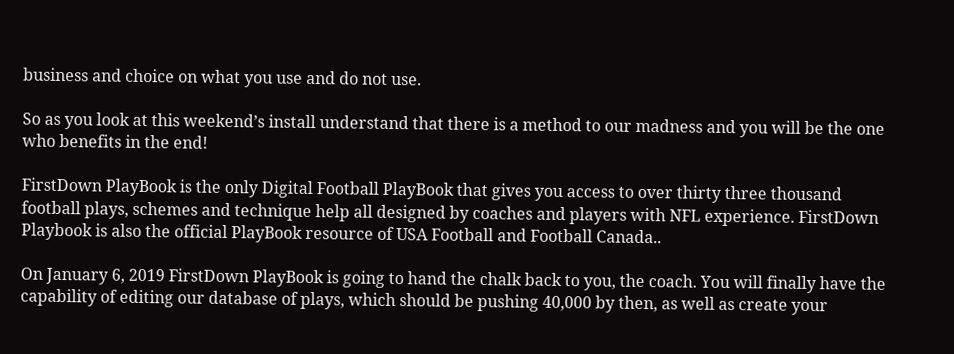business and choice on what you use and do not use.

So as you look at this weekend’s install understand that there is a method to our madness and you will be the one who benefits in the end!

FirstDown PlayBook is the only Digital Football PlayBook that gives you access to over thirty three thousand football plays, schemes and technique help all designed by coaches and players with NFL experience. FirstDown Playbook is also the official PlayBook resource of USA Football and Football Canada..

On January 6, 2019 FirstDown PlayBook is going to hand the chalk back to you, the coach. You will finally have the capability of editing our database of plays, which should be pushing 40,000 by then, as well as create your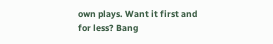own plays. Want it first and for less? Bang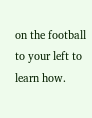on the football to your left to learn how.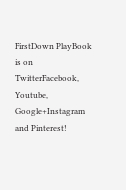FirstDown PlayBook is on TwitterFacebook, Youtube, Google+Instagram and Pinterest!